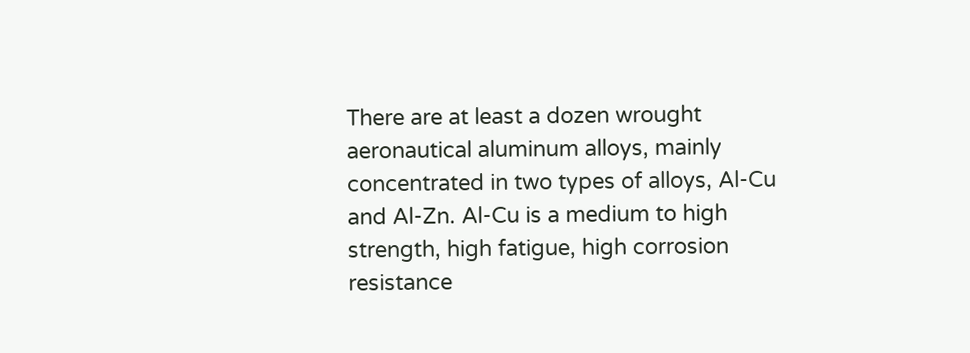There are at least a dozen wrought aeronautical aluminum alloys, mainly concentrated in two types of alloys, Al-Cu and Al-Zn. Al-Cu is a medium to high strength, high fatigue, high corrosion resistance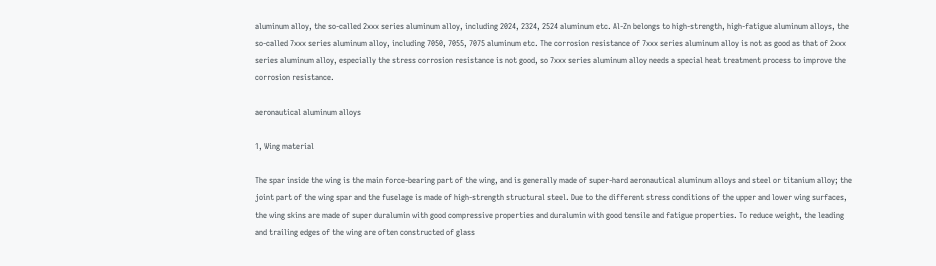aluminum alloy, the so-called 2xxx series aluminum alloy, including 2024, 2324, 2524 aluminum etc. Al-Zn belongs to high-strength, high-fatigue aluminum alloys, the so-called 7xxx series aluminum alloy, including 7050, 7055, 7075 aluminum etc. The corrosion resistance of 7xxx series aluminum alloy is not as good as that of 2xxx series aluminum alloy, especially the stress corrosion resistance is not good, so 7xxx series aluminum alloy needs a special heat treatment process to improve the corrosion resistance.

aeronautical aluminum alloys

1, Wing material

The spar inside the wing is the main force-bearing part of the wing, and is generally made of super-hard aeronautical aluminum alloys and steel or titanium alloy; the joint part of the wing spar and the fuselage is made of high-strength structural steel. Due to the different stress conditions of the upper and lower wing surfaces, the wing skins are made of super duralumin with good compressive properties and duralumin with good tensile and fatigue properties. To reduce weight, the leading and trailing edges of the wing are often constructed of glass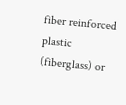fiber reinforced plastic (fiberglass) or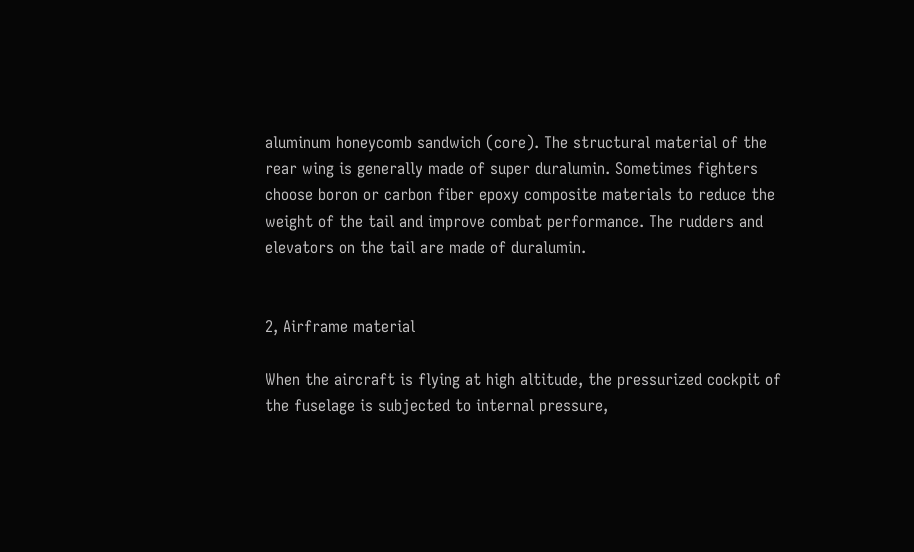aluminum honeycomb sandwich (core). The structural material of the rear wing is generally made of super duralumin. Sometimes fighters choose boron or carbon fiber epoxy composite materials to reduce the weight of the tail and improve combat performance. The rudders and elevators on the tail are made of duralumin.


2, Airframe material

When the aircraft is flying at high altitude, the pressurized cockpit of the fuselage is subjected to internal pressure,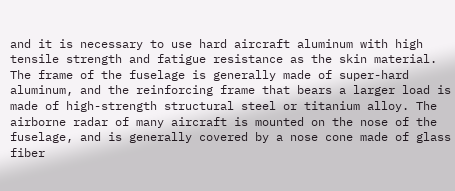and it is necessary to use hard aircraft aluminum with high tensile strength and fatigue resistance as the skin material. The frame of the fuselage is generally made of super-hard aluminum, and the reinforcing frame that bears a larger load is made of high-strength structural steel or titanium alloy. The airborne radar of many aircraft is mounted on the nose of the fuselage, and is generally covered by a nose cone made of glass fiber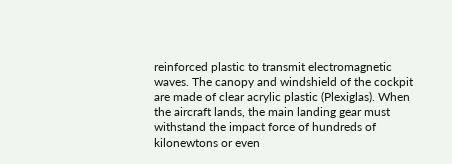reinforced plastic to transmit electromagnetic waves. The canopy and windshield of the cockpit are made of clear acrylic plastic (Plexiglas). When the aircraft lands, the main landing gear must withstand the impact force of hundreds of kilonewtons or even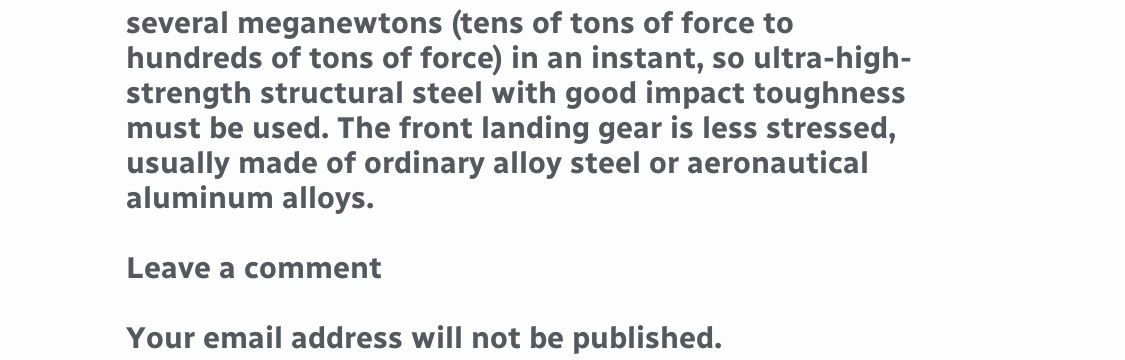several meganewtons (tens of tons of force to hundreds of tons of force) in an instant, so ultra-high-strength structural steel with good impact toughness must be used. The front landing gear is less stressed, usually made of ordinary alloy steel or aeronautical aluminum alloys.

Leave a comment

Your email address will not be published.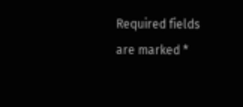Required fields are marked *